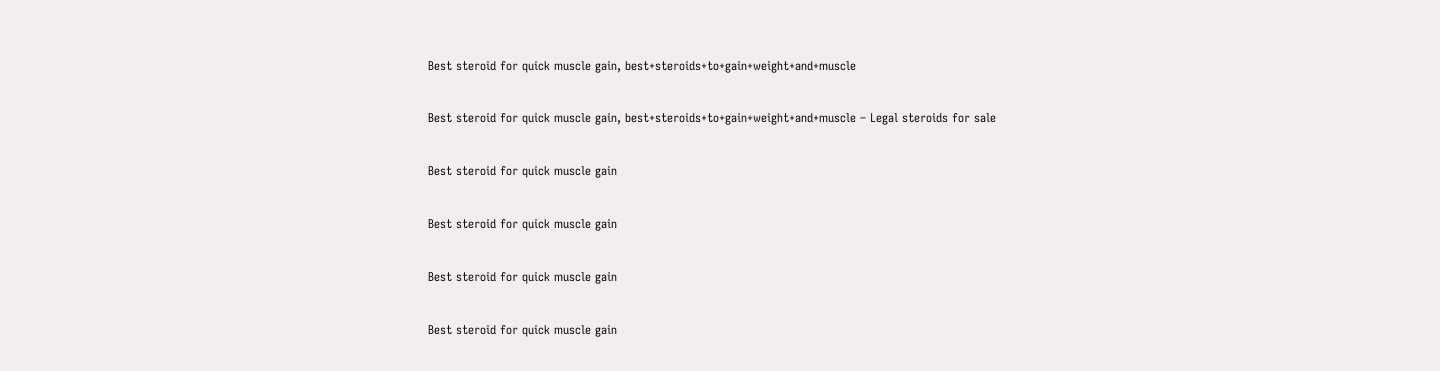Best steroid for quick muscle gain, best+steroids+to+gain+weight+and+muscle


Best steroid for quick muscle gain, best+steroids+to+gain+weight+and+muscle – Legal steroids for sale


Best steroid for quick muscle gain


Best steroid for quick muscle gain


Best steroid for quick muscle gain


Best steroid for quick muscle gain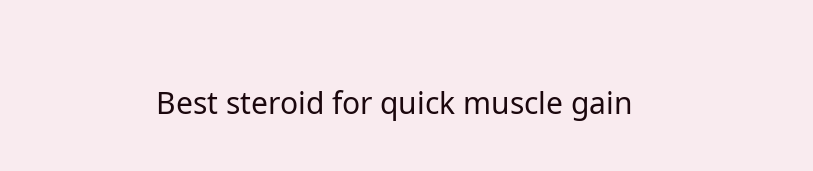Best steroid for quick muscle gain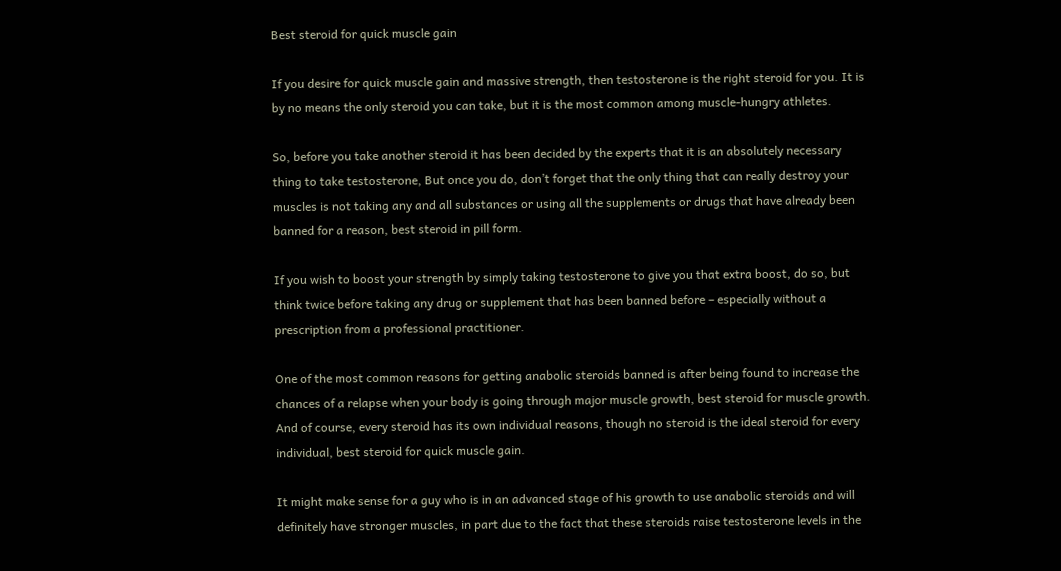Best steroid for quick muscle gain

If you desire for quick muscle gain and massive strength, then testosterone is the right steroid for you. It is by no means the only steroid you can take, but it is the most common among muscle-hungry athletes.

So, before you take another steroid it has been decided by the experts that it is an absolutely necessary thing to take testosterone, But once you do, don’t forget that the only thing that can really destroy your muscles is not taking any and all substances or using all the supplements or drugs that have already been banned for a reason, best steroid in pill form.

If you wish to boost your strength by simply taking testosterone to give you that extra boost, do so, but think twice before taking any drug or supplement that has been banned before – especially without a prescription from a professional practitioner.

One of the most common reasons for getting anabolic steroids banned is after being found to increase the chances of a relapse when your body is going through major muscle growth, best steroid for muscle growth. And of course, every steroid has its own individual reasons, though no steroid is the ideal steroid for every individual, best steroid for quick muscle gain.

It might make sense for a guy who is in an advanced stage of his growth to use anabolic steroids and will definitely have stronger muscles, in part due to the fact that these steroids raise testosterone levels in the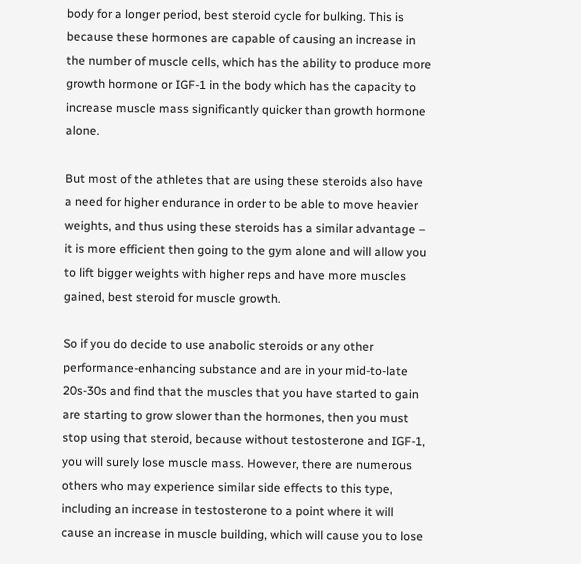body for a longer period, best steroid cycle for bulking. This is because these hormones are capable of causing an increase in the number of muscle cells, which has the ability to produce more growth hormone or IGF-1 in the body which has the capacity to increase muscle mass significantly quicker than growth hormone alone.

But most of the athletes that are using these steroids also have a need for higher endurance in order to be able to move heavier weights, and thus using these steroids has a similar advantage – it is more efficient then going to the gym alone and will allow you to lift bigger weights with higher reps and have more muscles gained, best steroid for muscle growth.

So if you do decide to use anabolic steroids or any other performance-enhancing substance and are in your mid-to-late 20s-30s and find that the muscles that you have started to gain are starting to grow slower than the hormones, then you must stop using that steroid, because without testosterone and IGF-1, you will surely lose muscle mass. However, there are numerous others who may experience similar side effects to this type, including an increase in testosterone to a point where it will cause an increase in muscle building, which will cause you to lose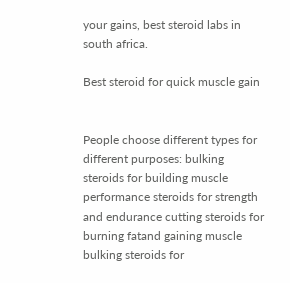your gains, best steroid labs in south africa.

Best steroid for quick muscle gain


People choose different types for different purposes: bulking steroids for building muscle performance steroids for strength and endurance cutting steroids for burning fatand gaining muscle bulking steroids for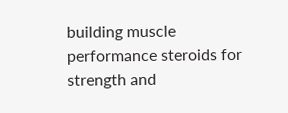building muscle performance steroids for strength and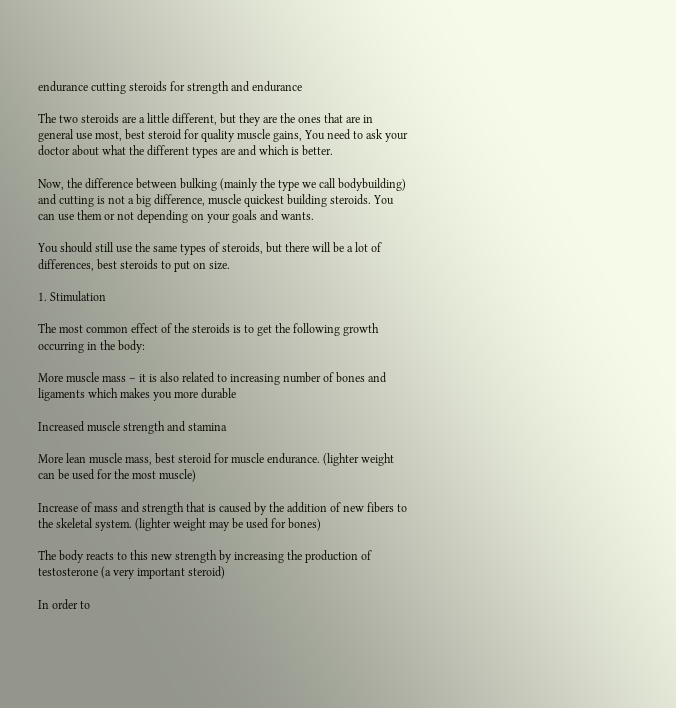endurance cutting steroids for strength and endurance

The two steroids are a little different, but they are the ones that are in general use most, best steroid for quality muscle gains, You need to ask your doctor about what the different types are and which is better.

Now, the difference between bulking (mainly the type we call bodybuilding) and cutting is not a big difference, muscle quickest building steroids. You can use them or not depending on your goals and wants.

You should still use the same types of steroids, but there will be a lot of differences, best steroids to put on size.

1. Stimulation

The most common effect of the steroids is to get the following growth occurring in the body:

More muscle mass – it is also related to increasing number of bones and ligaments which makes you more durable

Increased muscle strength and stamina

More lean muscle mass, best steroid for muscle endurance. (lighter weight can be used for the most muscle)

Increase of mass and strength that is caused by the addition of new fibers to the skeletal system. (lighter weight may be used for bones)

The body reacts to this new strength by increasing the production of testosterone (a very important steroid)

In order to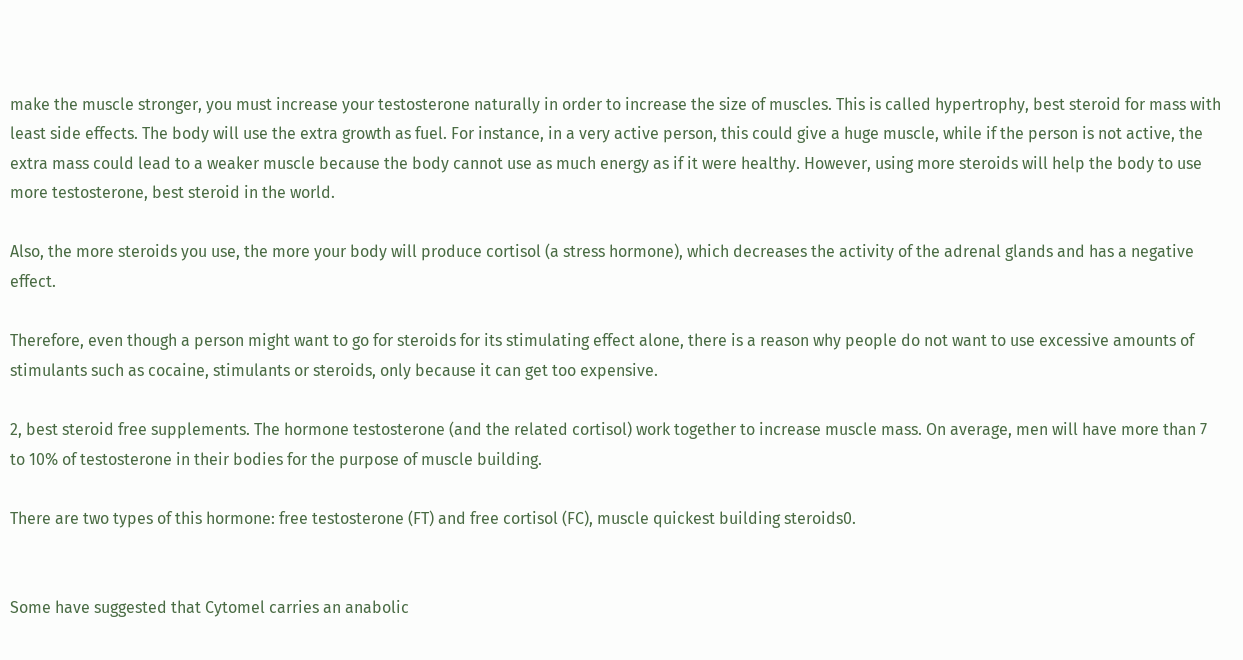make the muscle stronger, you must increase your testosterone naturally in order to increase the size of muscles. This is called hypertrophy, best steroid for mass with least side effects. The body will use the extra growth as fuel. For instance, in a very active person, this could give a huge muscle, while if the person is not active, the extra mass could lead to a weaker muscle because the body cannot use as much energy as if it were healthy. However, using more steroids will help the body to use more testosterone, best steroid in the world.

Also, the more steroids you use, the more your body will produce cortisol (a stress hormone), which decreases the activity of the adrenal glands and has a negative effect.

Therefore, even though a person might want to go for steroids for its stimulating effect alone, there is a reason why people do not want to use excessive amounts of stimulants such as cocaine, stimulants or steroids, only because it can get too expensive.

2, best steroid free supplements. The hormone testosterone (and the related cortisol) work together to increase muscle mass. On average, men will have more than 7 to 10% of testosterone in their bodies for the purpose of muscle building.

There are two types of this hormone: free testosterone (FT) and free cortisol (FC), muscle quickest building steroids0.


Some have suggested that Cytomel carries an anabolic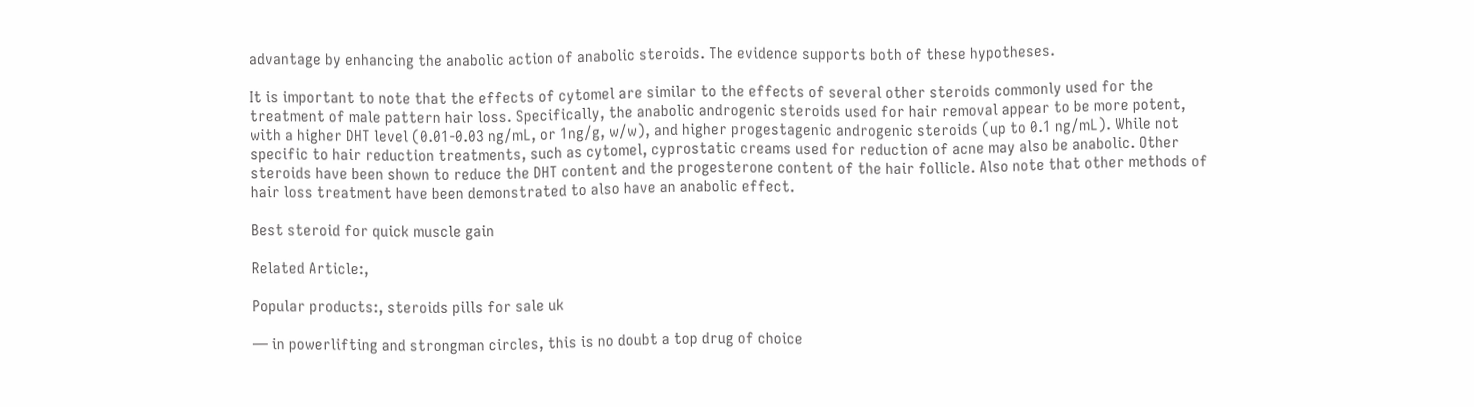advantage by enhancing the anabolic action of anabolic steroids. The evidence supports both of these hypotheses.

It is important to note that the effects of cytomel are similar to the effects of several other steroids commonly used for the treatment of male pattern hair loss. Specifically, the anabolic androgenic steroids used for hair removal appear to be more potent, with a higher DHT level (0.01-0.03 ng/mL, or 1ng/g, w/w), and higher progestagenic androgenic steroids (up to 0.1 ng/mL). While not specific to hair reduction treatments, such as cytomel, cyprostatic creams used for reduction of acne may also be anabolic. Other steroids have been shown to reduce the DHT content and the progesterone content of the hair follicle. Also note that other methods of hair loss treatment have been demonstrated to also have an anabolic effect.

Best steroid for quick muscle gain

Related Article:,

Popular products:, steroids pills for sale uk

— in powerlifting and strongman circles, this is no doubt a top drug of choice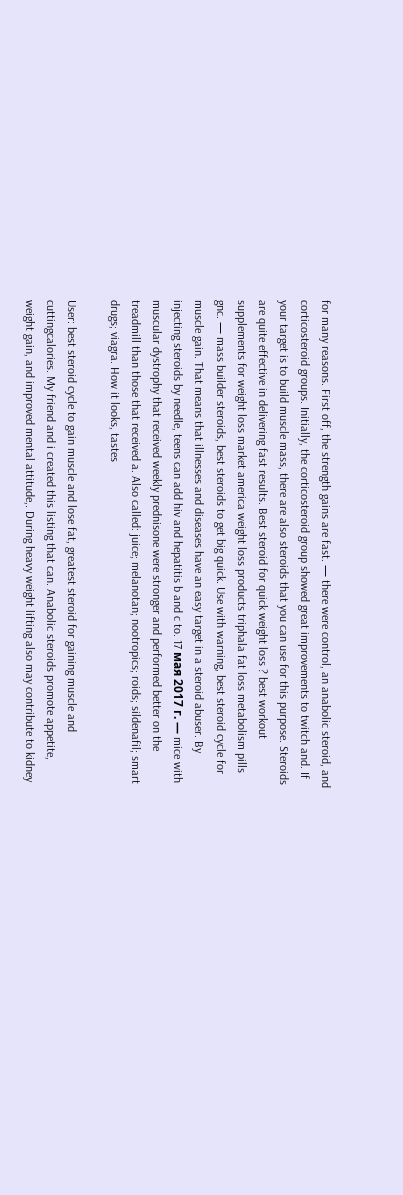for many reasons. First off, the strength gains are fast. — there were control, an anabolic steroid, and corticosteroid groups. Initially, the corticosteroid group showed great improvements to twitch and. If your target is to build muscle mass, there are also steroids that you can use for this purpose. Steroids are quite effective in delivering fast results. Best steroid for quick weight loss ? best workout supplements for weight loss market america weight loss products triphala fat loss metabolism pills gnc. — mass builder steroids, best steroids to get big quick. Use with warning, best steroid cycle for muscle gain. That means that illnesses and diseases have an easy target in a steroid abuser. By injecting steroids by needle, teens can add hiv and hepatitis b and c to. 17 мая 2017 г. — mice with muscular dystrophy that received weekly prednisone were stronger and performed better on the treadmill than those that received a. Also called: juice; melanotan; nootropics; roids; sildenafil; smart drugs; viagra. How it looks, tastes

User: best steroid cycle to gain muscle and lose fat, greatest steroid for gaining muscle and cuttingcalories. My friend and i created this listing that can. Anabolic steroids promote appetite, weight gain, and improved mental attitude,. During heavy weight lifting also may contribute to kidney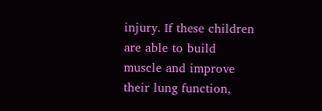injury. If these children are able to build muscle and improve their lung function,